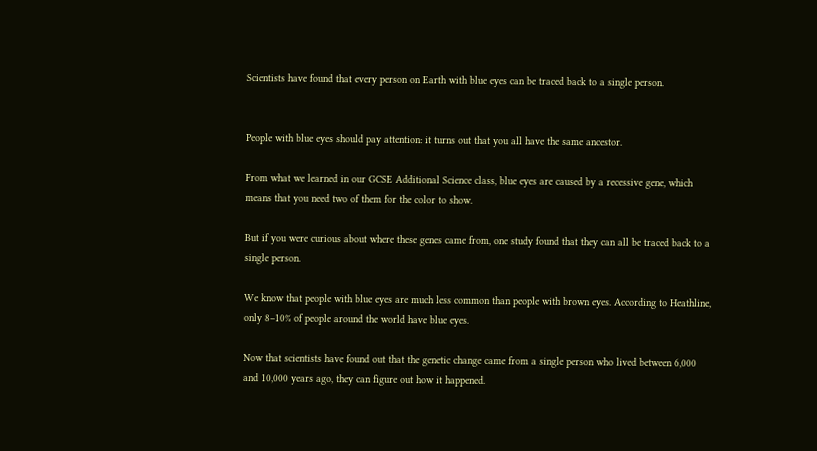Scientists have found that every person on Earth with blue eyes can be traced back to a single person.


People with blue eyes should pay attention: it turns out that you all have the same ancestor.

From what we learned in our GCSE Additional Science class, blue eyes are caused by a recessive gene, which means that you need two of them for the color to show.

But if you were curious about where these genes came from, one study found that they can all be traced back to a single person.

We know that people with blue eyes are much less common than people with brown eyes. According to Heathline, only 8–10% of people around the world have blue eyes.

Now that scientists have found out that the genetic change came from a single person who lived between 6,000 and 10,000 years ago, they can figure out how it happened.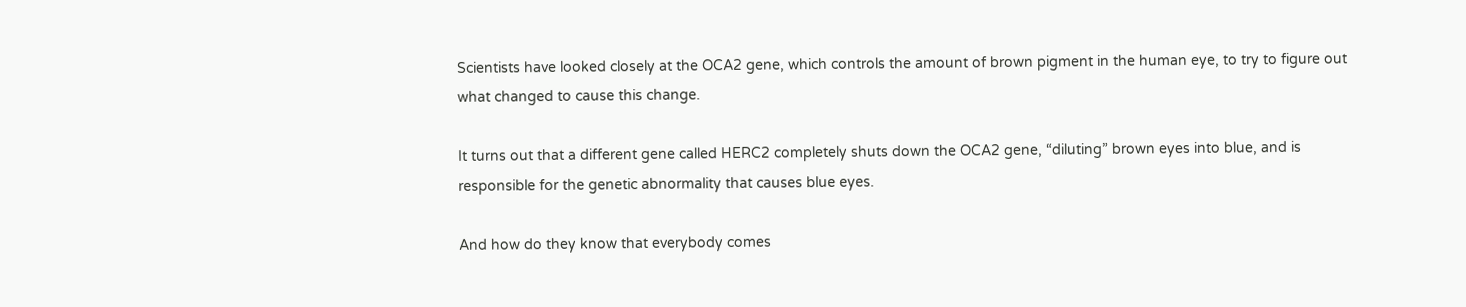Scientists have looked closely at the OCA2 gene, which controls the amount of brown pigment in the human eye, to try to figure out what changed to cause this change.

It turns out that a different gene called HERC2 completely shuts down the OCA2 gene, “diluting” brown eyes into blue, and is responsible for the genetic abnormality that causes blue eyes.

And how do they know that everybody comes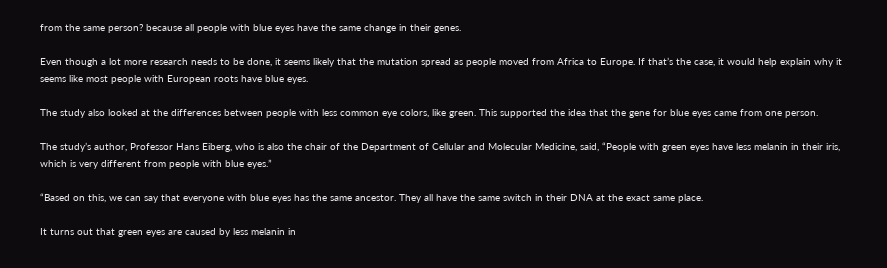from the same person? because all people with blue eyes have the same change in their genes.

Even though a lot more research needs to be done, it seems likely that the mutation spread as people moved from Africa to Europe. If that’s the case, it would help explain why it seems like most people with European roots have blue eyes.

The study also looked at the differences between people with less common eye colors, like green. This supported the idea that the gene for blue eyes came from one person.

The study’s author, Professor Hans Eiberg, who is also the chair of the Department of Cellular and Molecular Medicine, said, “People with green eyes have less melanin in their iris, which is very different from people with blue eyes.”

“Based on this, we can say that everyone with blue eyes has the same ancestor. They all have the same switch in their DNA at the exact same place.

It turns out that green eyes are caused by less melanin in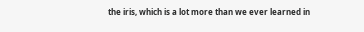the iris, which is a lot more than we ever learned in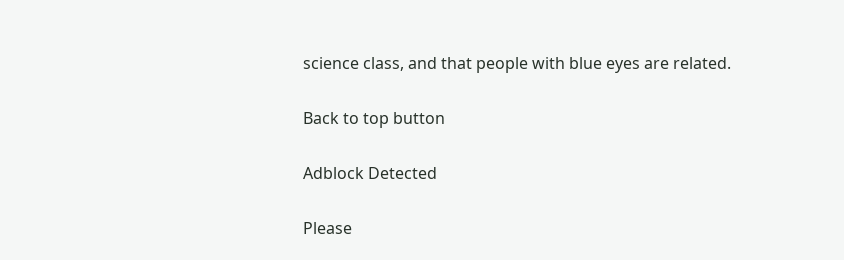science class, and that people with blue eyes are related.

Back to top button

Adblock Detected

Please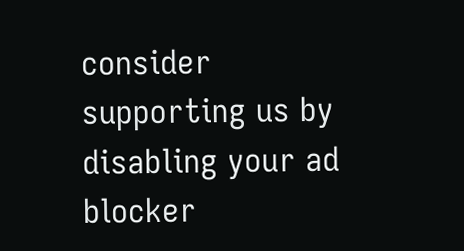consider supporting us by disabling your ad blocker